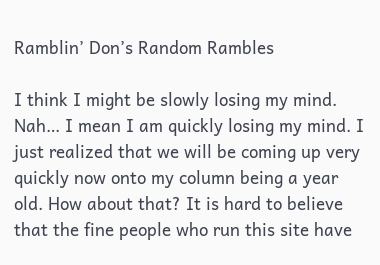Ramblin’ Don’s Random Rambles

I think I might be slowly losing my mind. Nah… I mean I am quickly losing my mind. I just realized that we will be coming up very quickly now onto my column being a year old. How about that? It is hard to believe that the fine people who run this site have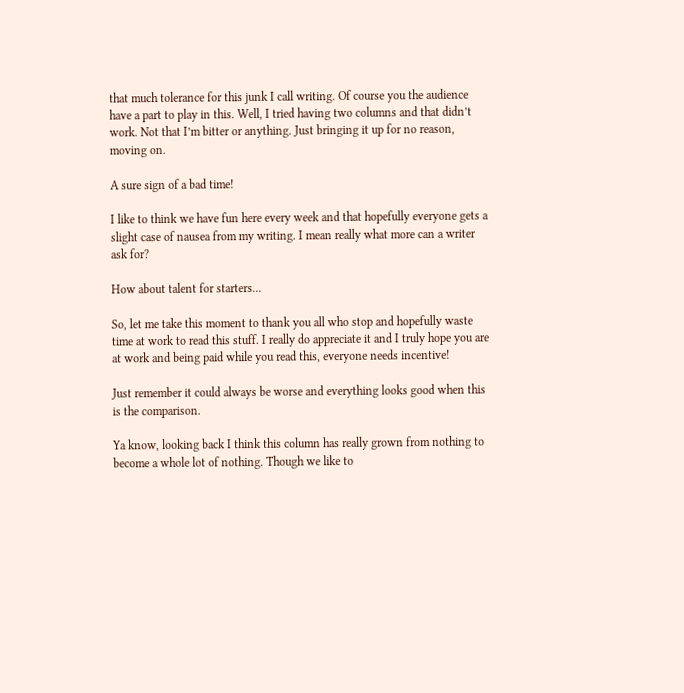that much tolerance for this junk I call writing. Of course you the audience have a part to play in this. Well, I tried having two columns and that didn’t work. Not that I’m bitter or anything. Just bringing it up for no reason, moving on.

A sure sign of a bad time!

I like to think we have fun here every week and that hopefully everyone gets a slight case of nausea from my writing. I mean really what more can a writer ask for?

How about talent for starters...

So, let me take this moment to thank you all who stop and hopefully waste time at work to read this stuff. I really do appreciate it and I truly hope you are at work and being paid while you read this, everyone needs incentive!

Just remember it could always be worse and everything looks good when this is the comparison.

Ya know, looking back I think this column has really grown from nothing to become a whole lot of nothing. Though we like to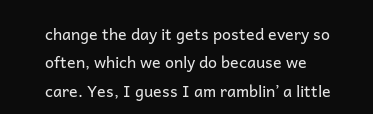change the day it gets posted every so often, which we only do because we care. Yes, I guess I am ramblin’ a little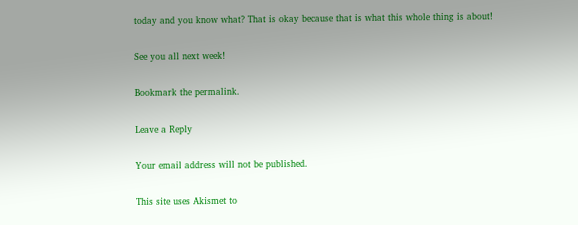today and you know what? That is okay because that is what this whole thing is about!

See you all next week!

Bookmark the permalink.

Leave a Reply

Your email address will not be published.

This site uses Akismet to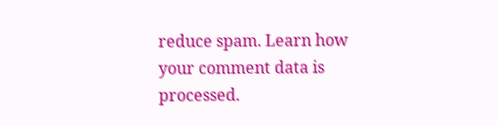reduce spam. Learn how your comment data is processed.